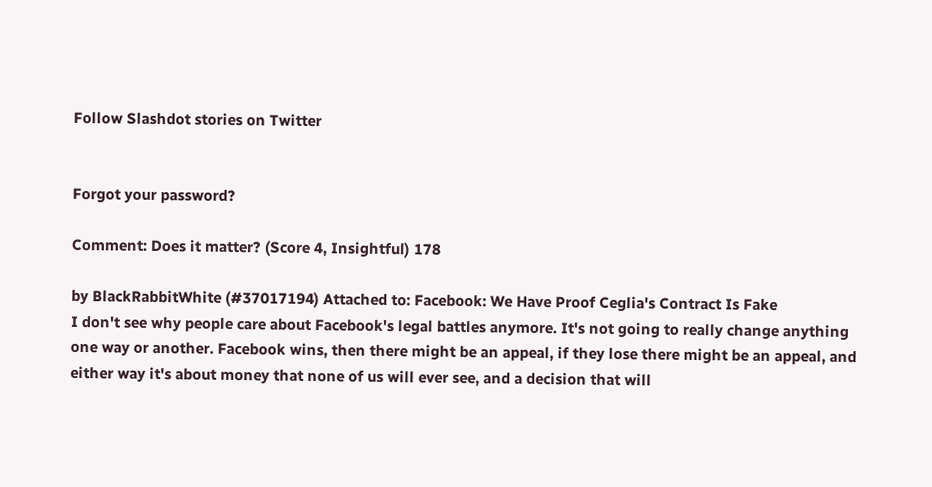Follow Slashdot stories on Twitter


Forgot your password?

Comment: Does it matter? (Score 4, Insightful) 178

by BlackRabbitWhite (#37017194) Attached to: Facebook: We Have Proof Ceglia's Contract Is Fake
I don't see why people care about Facebook's legal battles anymore. It's not going to really change anything one way or another. Facebook wins, then there might be an appeal, if they lose there might be an appeal, and either way it's about money that none of us will ever see, and a decision that will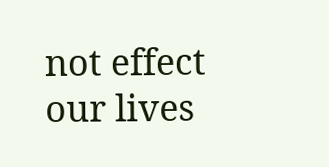not effect our lives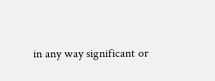in any way significant or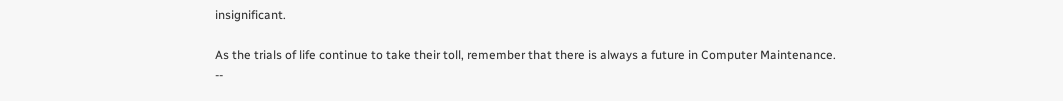insignificant.

As the trials of life continue to take their toll, remember that there is always a future in Computer Maintenance. --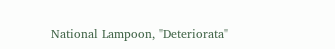National Lampoon, "Deteriorata"